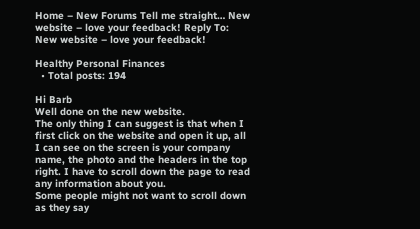Home – New Forums Tell me straight… New website – love your feedback! Reply To: New website – love your feedback!

Healthy Personal Finances
  • Total posts: 194

Hi Barb
Well done on the new website.
The only thing I can suggest is that when I first click on the website and open it up, all I can see on the screen is your company name, the photo and the headers in the top right. I have to scroll down the page to read any information about you.
Some people might not want to scroll down as they say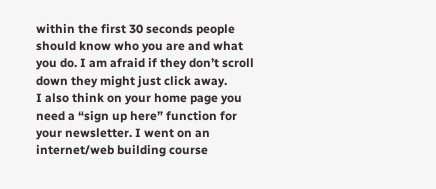within the first 30 seconds people should know who you are and what you do. I am afraid if they don’t scroll down they might just click away.
I also think on your home page you need a “sign up here” function for your newsletter. I went on an internet/web building course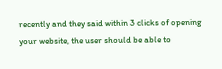recently and they said within 3 clicks of opening your website, the user should be able to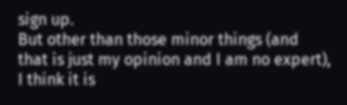sign up.
But other than those minor things (and that is just my opinion and I am no expert), I think it is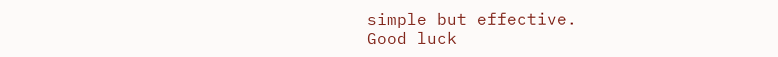simple but effective.
Good luck